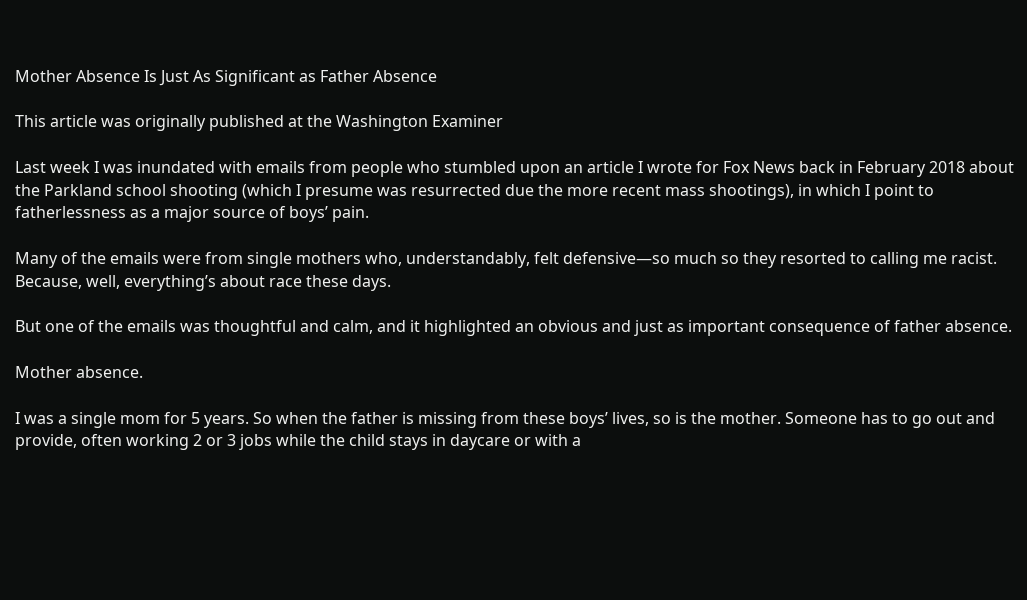Mother Absence Is Just As Significant as Father Absence

This article was originally published at the Washington Examiner

Last week I was inundated with emails from people who stumbled upon an article I wrote for Fox News back in February 2018 about the Parkland school shooting (which I presume was resurrected due the more recent mass shootings), in which I point to fatherlessness as a major source of boys’ pain.

Many of the emails were from single mothers who, understandably, felt defensive—so much so they resorted to calling me racist. Because, well, everything’s about race these days.

But one of the emails was thoughtful and calm, and it highlighted an obvious and just as important consequence of father absence.

Mother absence.

I was a single mom for 5 years. So when the father is missing from these boys’ lives, so is the mother. Someone has to go out and provide, often working 2 or 3 jobs while the child stays in daycare or with a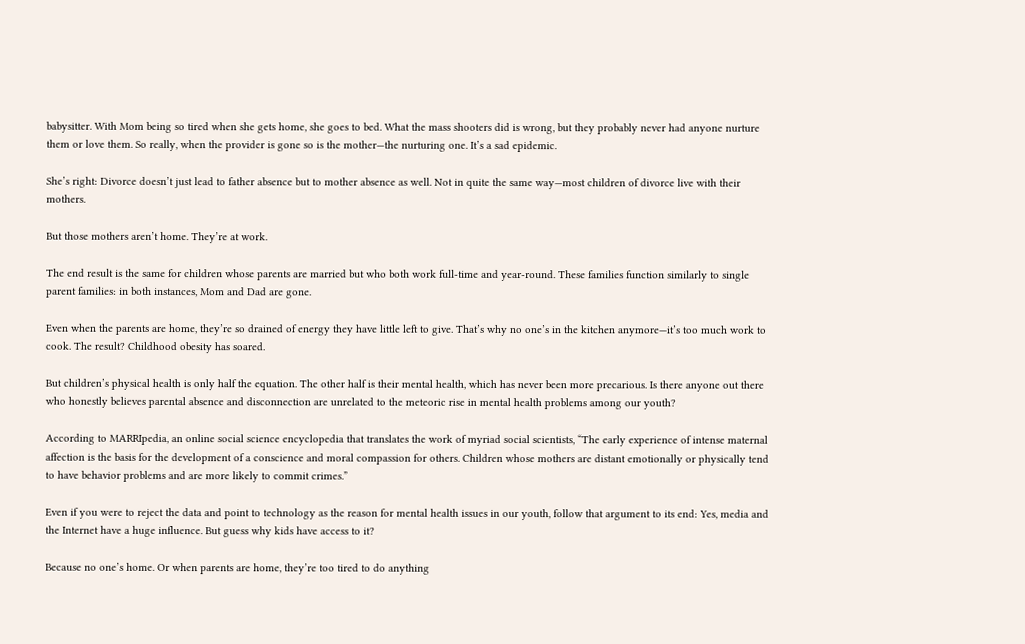babysitter. With Mom being so tired when she gets home, she goes to bed. What the mass shooters did is wrong, but they probably never had anyone nurture them or love them. So really, when the provider is gone so is the mother—the nurturing one. It’s a sad epidemic.

She’s right: Divorce doesn’t just lead to father absence but to mother absence as well. Not in quite the same way—most children of divorce live with their mothers.

But those mothers aren’t home. They’re at work.

The end result is the same for children whose parents are married but who both work full-time and year-round. These families function similarly to single parent families: in both instances, Mom and Dad are gone.

Even when the parents are home, they’re so drained of energy they have little left to give. That’s why no one’s in the kitchen anymore—it’s too much work to cook. The result? Childhood obesity has soared.

But children’s physical health is only half the equation. The other half is their mental health, which has never been more precarious. Is there anyone out there who honestly believes parental absence and disconnection are unrelated to the meteoric rise in mental health problems among our youth?

According to MARRIpedia, an online social science encyclopedia that translates the work of myriad social scientists, “The early experience of intense maternal affection is the basis for the development of a conscience and moral compassion for others. Children whose mothers are distant emotionally or physically tend to have behavior problems and are more likely to commit crimes.”

Even if you were to reject the data and point to technology as the reason for mental health issues in our youth, follow that argument to its end: Yes, media and the Internet have a huge influence. But guess why kids have access to it?

Because no one’s home. Or when parents are home, they’re too tired to do anything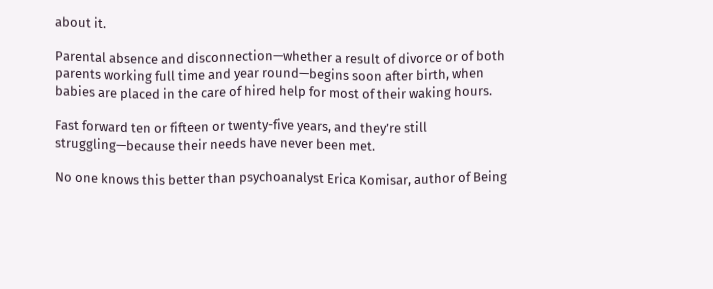about it.

Parental absence and disconnection—whether a result of divorce or of both parents working full time and year round—begins soon after birth, when babies are placed in the care of hired help for most of their waking hours.

Fast forward ten or fifteen or twenty-five years, and they’re still struggling—because their needs have never been met.

No one knows this better than psychoanalyst Erica Komisar, author of Being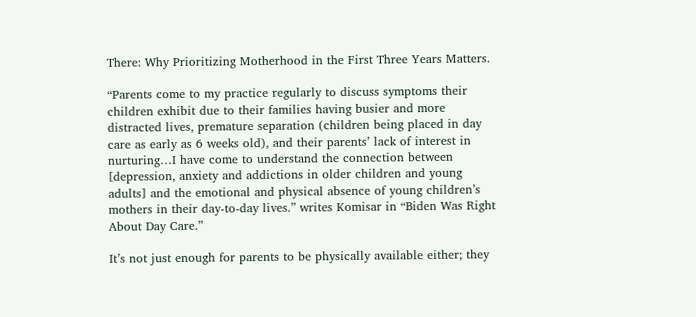There: Why Prioritizing Motherhood in the First Three Years Matters.

“Parents come to my practice regularly to discuss symptoms their children exhibit due to their families having busier and more distracted lives, premature separation (children being placed in day care as early as 6 weeks old), and their parents’ lack of interest in nurturing…I have come to understand the connection between [depression, anxiety and addictions in older children and young adults] and the emotional and physical absence of young children’s mothers in their day-to-day lives.” writes Komisar in “Biden Was Right About Day Care.”

It’s not just enough for parents to be physically available either; they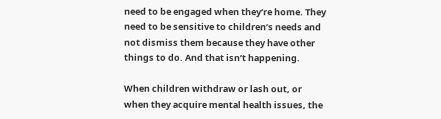need to be engaged when they’re home. They need to be sensitive to children’s needs and not dismiss them because they have other things to do. And that isn’t happening.

When children withdraw or lash out, or when they acquire mental health issues, the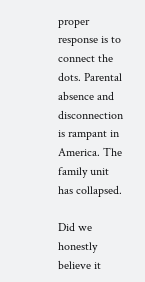proper response is to connect the dots. Parental absence and disconnection is rampant in America. The family unit has collapsed.

Did we honestly believe it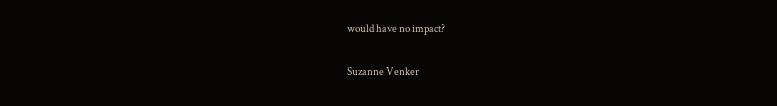would have no impact?

Suzanne Venker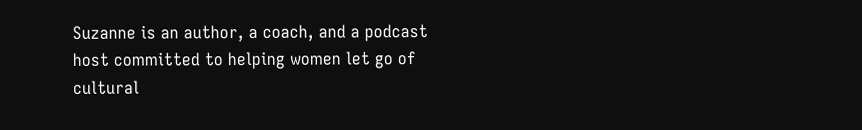Suzanne is an author, a coach, and a podcast host committed to helping women let go of cultural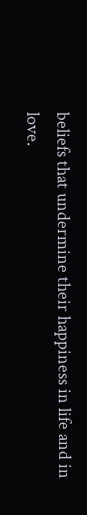beliefs that undermine their happiness in life and in love.